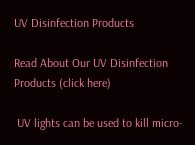UV Disinfection Products

Read About Our UV Disinfection Products (click here)

 UV lights can be used to kill micro-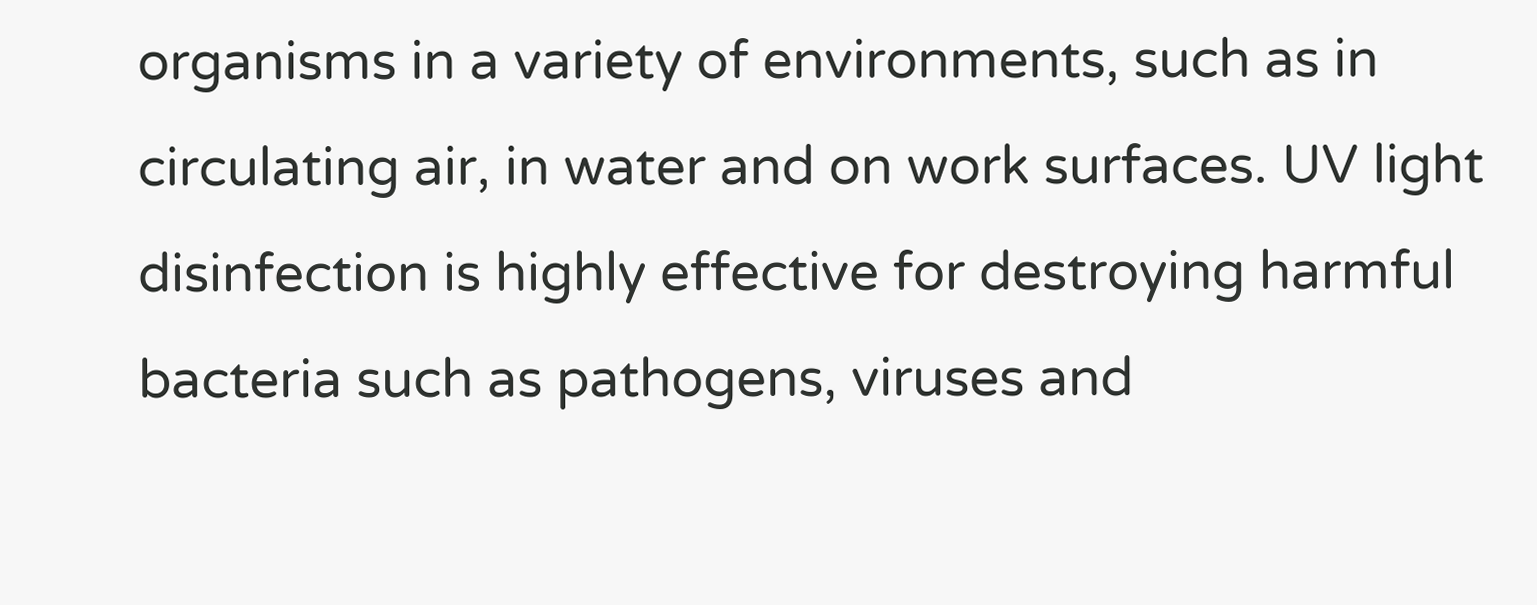organisms in a variety of environments, such as in circulating air, in water and on work surfaces. UV light disinfection is highly effective for destroying harmful bacteria such as pathogens, viruses and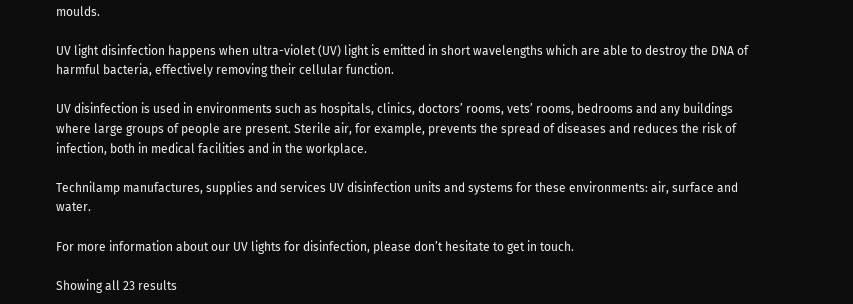moulds.

UV light disinfection happens when ultra-violet (UV) light is emitted in short wavelengths which are able to destroy the DNA of harmful bacteria, effectively removing their cellular function.

UV disinfection is used in environments such as hospitals, clinics, doctors’ rooms, vets’ rooms, bedrooms and any buildings where large groups of people are present. Sterile air, for example, prevents the spread of diseases and reduces the risk of infection, both in medical facilities and in the workplace.

Technilamp manufactures, supplies and services UV disinfection units and systems for these environments: air, surface and water.

For more information about our UV lights for disinfection, please don’t hesitate to get in touch.

Showing all 23 results